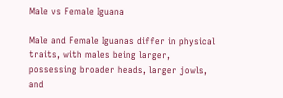Male vs Female Iguana

Male and Female Iguanas differ in physical traits, with males being larger, possessing broader heads, larger jowls, and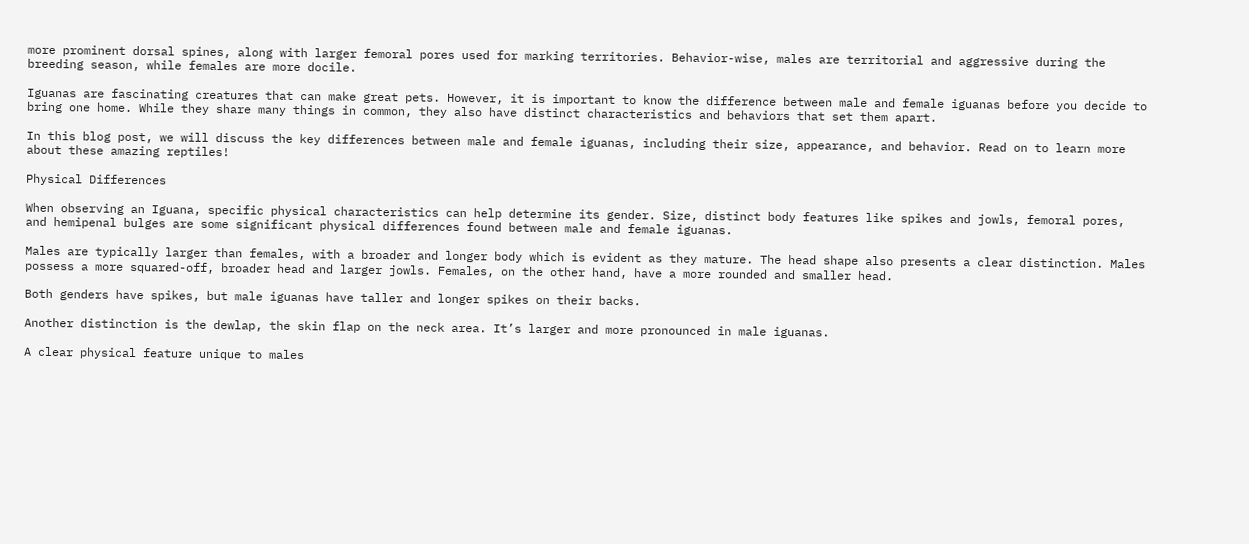more prominent dorsal spines, along with larger femoral pores used for marking territories. Behavior-wise, males are territorial and aggressive during the breeding season, while females are more docile.

Iguanas are fascinating creatures that can make great pets. However, it is important to know the difference between male and female iguanas before you decide to bring one home. While they share many things in common, they also have distinct characteristics and behaviors that set them apart.

In this blog post, we will discuss the key differences between male and female iguanas, including their size, appearance, and behavior. Read on to learn more about these amazing reptiles!

Physical Differences

When observing an Iguana, specific physical characteristics can help determine its gender. Size, distinct body features like spikes and jowls, femoral pores, and hemipenal bulges are some significant physical differences found between male and female iguanas.

Males are typically larger than females, with a broader and longer body which is evident as they mature. The head shape also presents a clear distinction. Males possess a more squared-off, broader head and larger jowls. Females, on the other hand, have a more rounded and smaller head.

Both genders have spikes, but male iguanas have taller and longer spikes on their backs.

Another distinction is the dewlap, the skin flap on the neck area. It’s larger and more pronounced in male iguanas.

A clear physical feature unique to males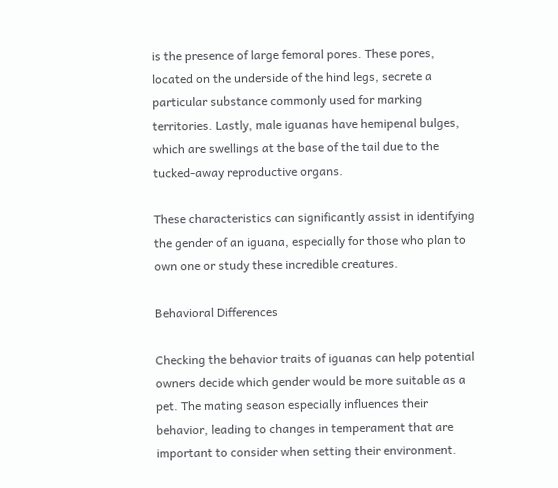is the presence of large femoral pores. These pores, located on the underside of the hind legs, secrete a particular substance commonly used for marking territories. Lastly, male iguanas have hemipenal bulges, which are swellings at the base of the tail due to the tucked-away reproductive organs.

These characteristics can significantly assist in identifying the gender of an iguana, especially for those who plan to own one or study these incredible creatures.

Behavioral Differences

Checking the behavior traits of iguanas can help potential owners decide which gender would be more suitable as a pet. The mating season especially influences their behavior, leading to changes in temperament that are important to consider when setting their environment.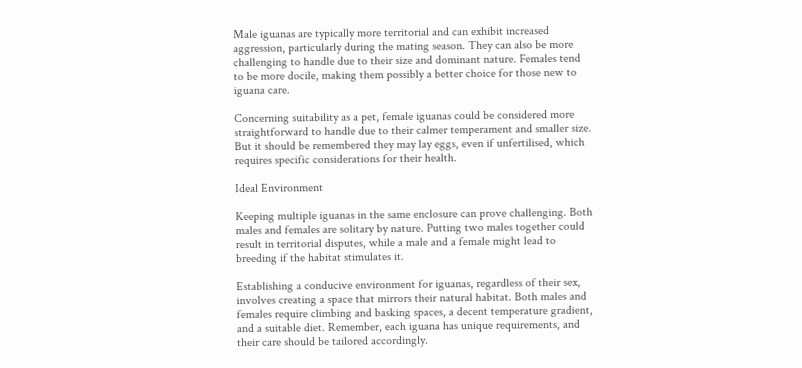Male iguanas are typically more territorial and can exhibit increased aggression, particularly during the mating season. They can also be more challenging to handle due to their size and dominant nature. Females tend to be more docile, making them possibly a better choice for those new to iguana care.

Concerning suitability as a pet, female iguanas could be considered more straightforward to handle due to their calmer temperament and smaller size. But it should be remembered they may lay eggs, even if unfertilised, which requires specific considerations for their health.

Ideal Environment

Keeping multiple iguanas in the same enclosure can prove challenging. Both males and females are solitary by nature. Putting two males together could result in territorial disputes, while a male and a female might lead to breeding if the habitat stimulates it.

Establishing a conducive environment for iguanas, regardless of their sex, involves creating a space that mirrors their natural habitat. Both males and females require climbing and basking spaces, a decent temperature gradient, and a suitable diet. Remember, each iguana has unique requirements, and their care should be tailored accordingly.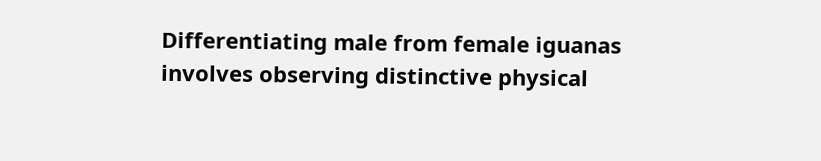Differentiating male from female iguanas involves observing distinctive physical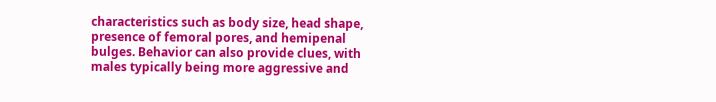characteristics such as body size, head shape, presence of femoral pores, and hemipenal bulges. Behavior can also provide clues, with males typically being more aggressive and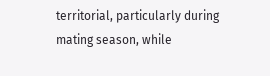territorial, particularly during mating season, while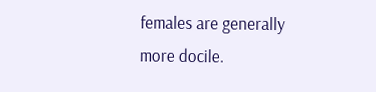females are generally more docile.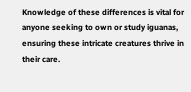Knowledge of these differences is vital for anyone seeking to own or study iguanas, ensuring these intricate creatures thrive in their care.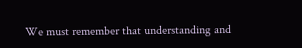We must remember that understanding and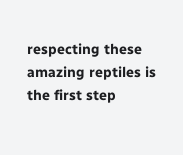respecting these amazing reptiles is the first step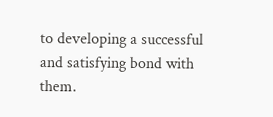to developing a successful and satisfying bond with them.